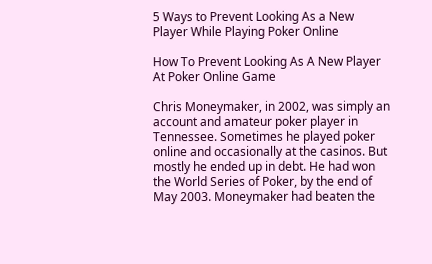5 Ways to Prevent Looking As a New Player While Playing Poker Online

How To Prevent Looking As A New Player At Poker Online Game

Chris Moneymaker, in 2002, was simply an account and amateur poker player in Tennessee. Sometimes he played poker online and occasionally at the casinos. But mostly he ended up in debt. He had won the World Series of Poker, by the end of May 2003. Moneymaker had beaten the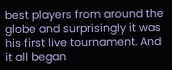best players from around the globe and surprisingly it was his first live tournament. And it all began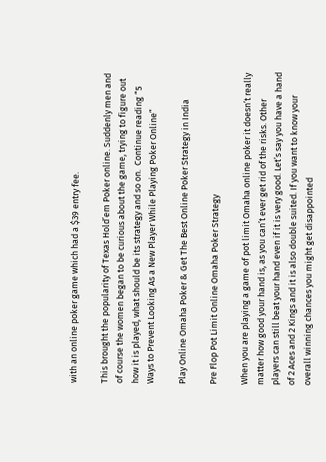with an online poker game which had a $39 entry fee.

This brought the popularity of Texas Hold’em Poker online. Suddenly men and of course the women began to be curious about the game, trying to figure out how it is played, what should be its strategy and so on.  Continue reading “5 Ways to Prevent Looking As a New Player While Playing Poker Online”

Play Online Omaha Poker & Get The Best Online Poker Strategy in India

Pre Flop Pot Limit Online Omaha Poker Strategy

When you are playing a game of pot limit Omaha online poker it doesn’t really matter how good your hand is, as you can’t ever get rid of the risks. Other players can still beat your hand even if it is very good. Let’s say you have a hand of 2 Aces and 2 Kings and it is also double suited. If you want to know your overall winning chances you might get disappointed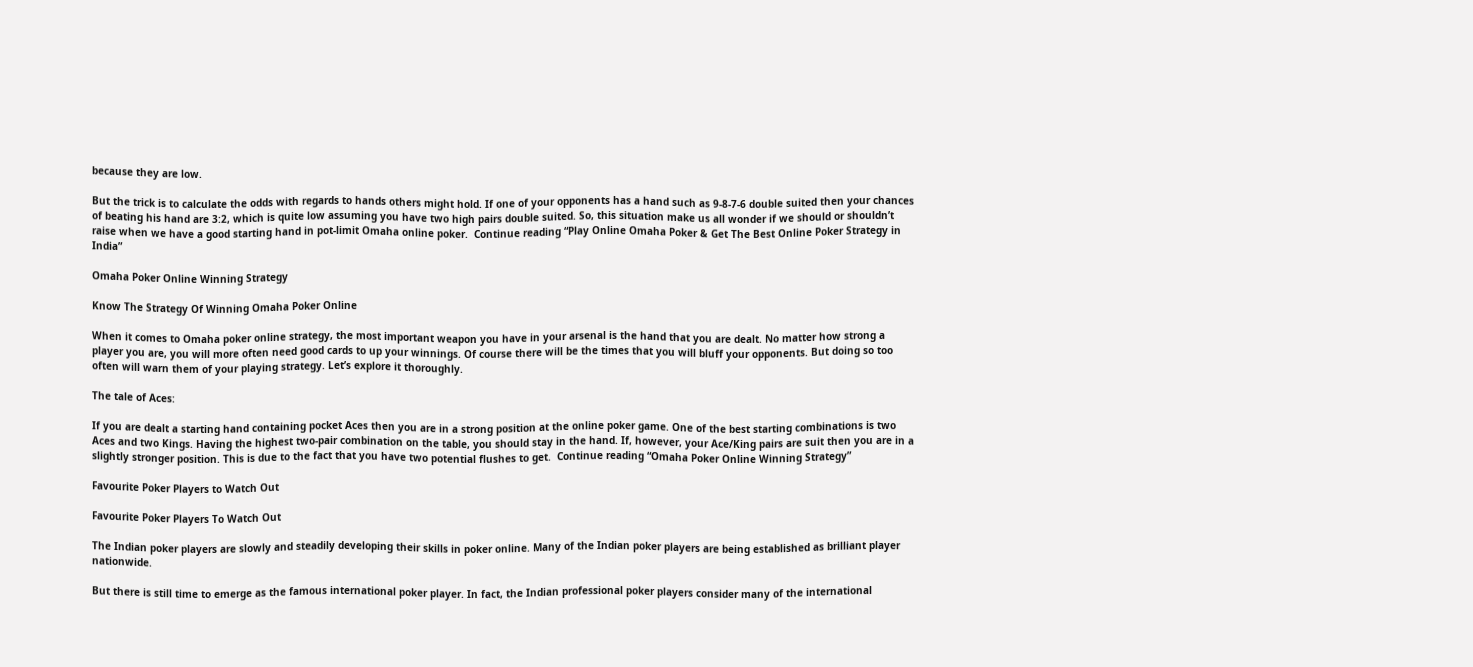because they are low.

But the trick is to calculate the odds with regards to hands others might hold. If one of your opponents has a hand such as 9-8-7-6 double suited then your chances of beating his hand are 3:2, which is quite low assuming you have two high pairs double suited. So, this situation make us all wonder if we should or shouldn’t raise when we have a good starting hand in pot-limit Omaha online poker.  Continue reading “Play Online Omaha Poker & Get The Best Online Poker Strategy in India”

Omaha Poker Online Winning Strategy

Know The Strategy Of Winning Omaha Poker Online

When it comes to Omaha poker online strategy, the most important weapon you have in your arsenal is the hand that you are dealt. No matter how strong a player you are, you will more often need good cards to up your winnings. Of course there will be the times that you will bluff your opponents. But doing so too often will warn them of your playing strategy. Let’s explore it thoroughly.

The tale of Aces:

If you are dealt a starting hand containing pocket Aces then you are in a strong position at the online poker game. One of the best starting combinations is two Aces and two Kings. Having the highest two-pair combination on the table, you should stay in the hand. If, however, your Ace/King pairs are suit then you are in a slightly stronger position. This is due to the fact that you have two potential flushes to get.  Continue reading “Omaha Poker Online Winning Strategy”

Favourite Poker Players to Watch Out

Favourite Poker Players To Watch Out

The Indian poker players are slowly and steadily developing their skills in poker online. Many of the Indian poker players are being established as brilliant player nationwide.

But there is still time to emerge as the famous international poker player. In fact, the Indian professional poker players consider many of the international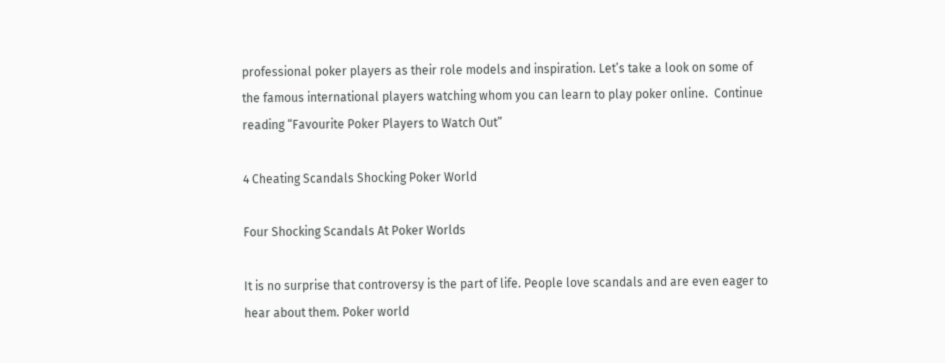professional poker players as their role models and inspiration. Let’s take a look on some of the famous international players watching whom you can learn to play poker online.  Continue reading “Favourite Poker Players to Watch Out”

4 Cheating Scandals Shocking Poker World

Four Shocking Scandals At Poker Worlds

It is no surprise that controversy is the part of life. People love scandals and are even eager to hear about them. Poker world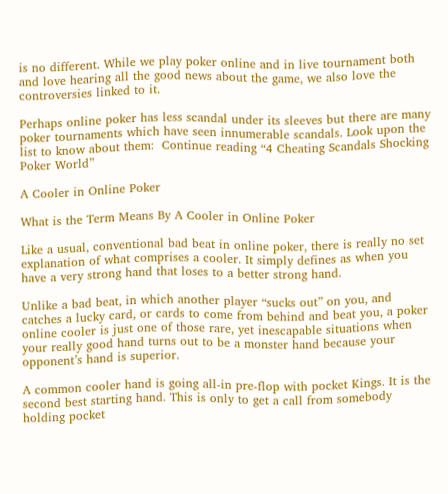is no different. While we play poker online and in live tournament both and love hearing all the good news about the game, we also love the controversies linked to it.

Perhaps online poker has less scandal under its sleeves but there are many poker tournaments which have seen innumerable scandals. Look upon the list to know about them:  Continue reading “4 Cheating Scandals Shocking Poker World”

A Cooler in Online Poker

What is the Term Means By A Cooler in Online Poker

Like a usual, conventional bad beat in online poker, there is really no set explanation of what comprises a cooler. It simply defines as when you have a very strong hand that loses to a better strong hand.

Unlike a bad beat, in which another player “sucks out” on you, and catches a lucky card, or cards to come from behind and beat you, a poker online cooler is just one of those rare, yet inescapable situations when your really good hand turns out to be a monster hand because your opponent’s hand is superior.

A common cooler hand is going all-in pre-flop with pocket Kings. It is the second best starting hand. This is only to get a call from somebody holding pocket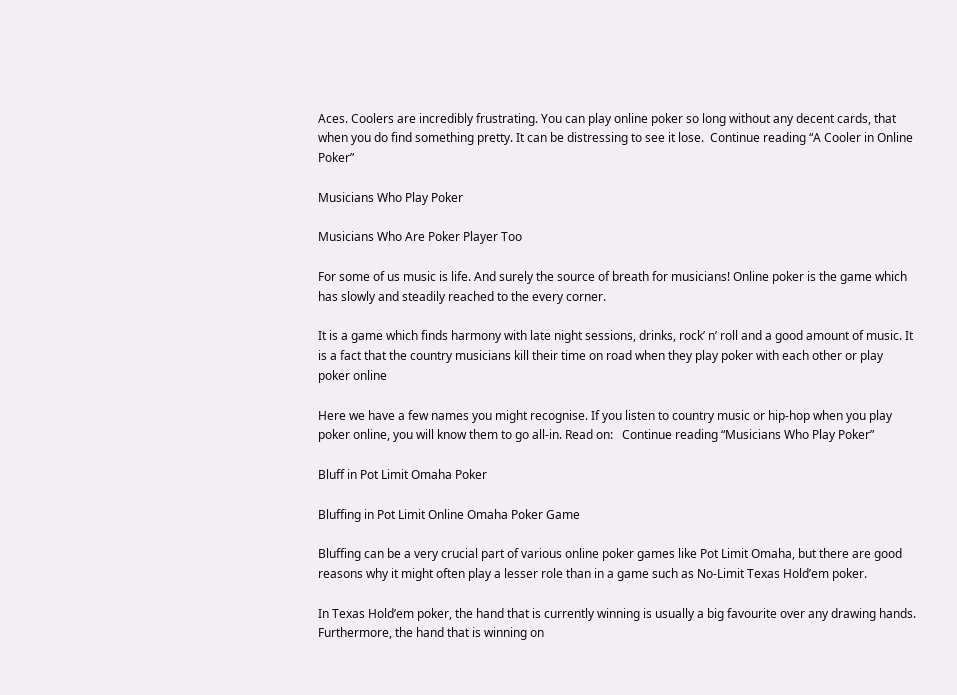Aces. Coolers are incredibly frustrating. You can play online poker so long without any decent cards, that when you do find something pretty. It can be distressing to see it lose.  Continue reading “A Cooler in Online Poker”

Musicians Who Play Poker

Musicians Who Are Poker Player Too

For some of us music is life. And surely the source of breath for musicians! Online poker is the game which has slowly and steadily reached to the every corner.

It is a game which finds harmony with late night sessions, drinks, rock’ n’ roll and a good amount of music. It is a fact that the country musicians kill their time on road when they play poker with each other or play poker online

Here we have a few names you might recognise. If you listen to country music or hip-hop when you play poker online, you will know them to go all-in. Read on:   Continue reading “Musicians Who Play Poker”

Bluff in Pot Limit Omaha Poker

Bluffing in Pot Limit Online Omaha Poker Game

Bluffing can be a very crucial part of various online poker games like Pot Limit Omaha, but there are good reasons why it might often play a lesser role than in a game such as No-Limit Texas Hold’em poker.

In Texas Hold’em poker, the hand that is currently winning is usually a big favourite over any drawing hands. Furthermore, the hand that is winning on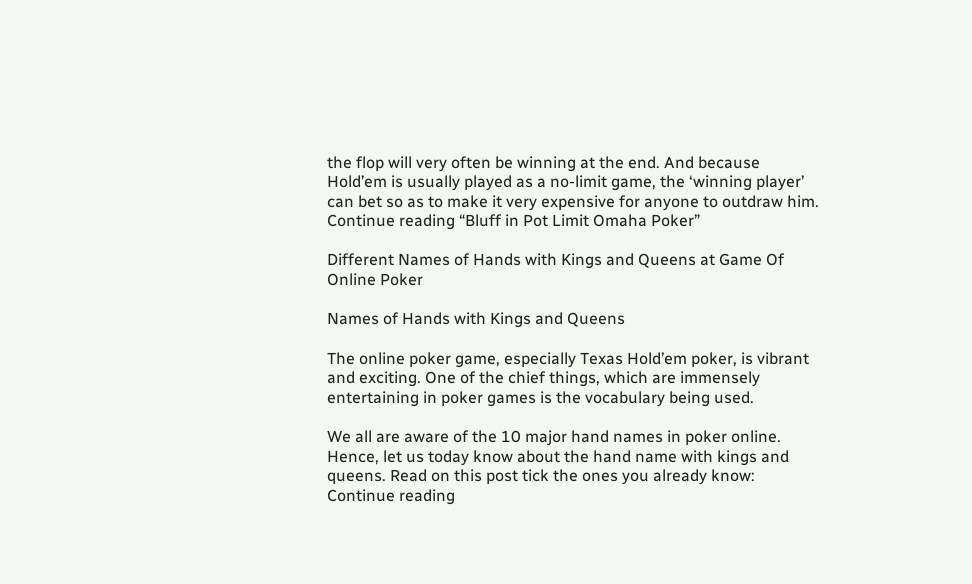the flop will very often be winning at the end. And because Hold’em is usually played as a no-limit game, the ‘winning player’ can bet so as to make it very expensive for anyone to outdraw him.  Continue reading “Bluff in Pot Limit Omaha Poker”

Different Names of Hands with Kings and Queens at Game Of Online Poker

Names of Hands with Kings and Queens

The online poker game, especially Texas Hold’em poker, is vibrant and exciting. One of the chief things, which are immensely entertaining in poker games is the vocabulary being used.

We all are aware of the 10 major hand names in poker online. Hence, let us today know about the hand name with kings and queens. Read on this post tick the ones you already know:  Continue reading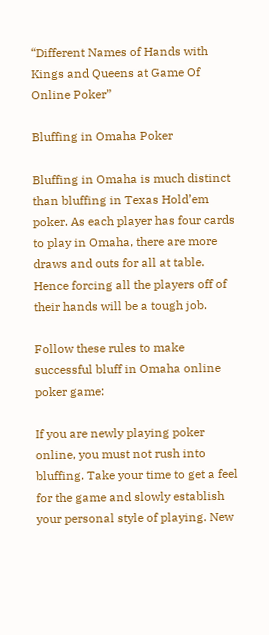“Different Names of Hands with Kings and Queens at Game Of Online Poker”

Bluffing in Omaha Poker

Bluffing in Omaha is much distinct than bluffing in Texas Hold’em poker. As each player has four cards to play in Omaha, there are more draws and outs for all at table. Hence forcing all the players off of their hands will be a tough job.

Follow these rules to make successful bluff in Omaha online poker game:

If you are newly playing poker online, you must not rush into bluffing. Take your time to get a feel for the game and slowly establish your personal style of playing. New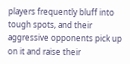players frequently bluff into tough spots, and their aggressive opponents pick up on it and raise their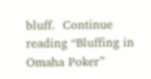bluff.  Continue reading “Bluffing in Omaha Poker”